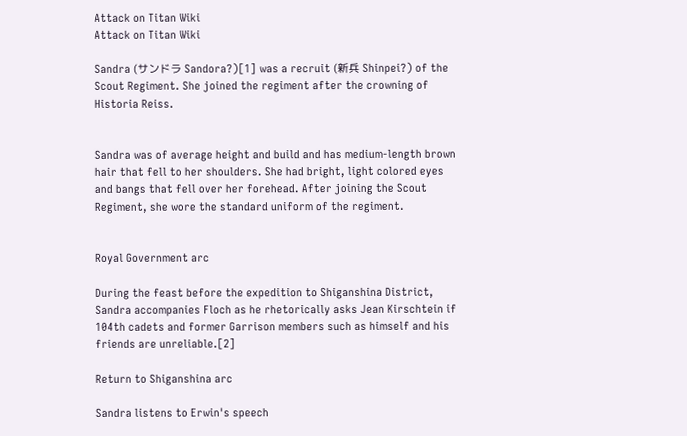Attack on Titan Wiki
Attack on Titan Wiki

Sandra (サンドラ Sandora?)[1] was a recruit (新兵 Shinpei?) of the Scout Regiment. She joined the regiment after the crowning of Historia Reiss.


Sandra was of average height and build and has medium-length brown hair that fell to her shoulders. She had bright, light colored eyes and bangs that fell over her forehead. After joining the Scout Regiment, she wore the standard uniform of the regiment.


Royal Government arc

During the feast before the expedition to Shiganshina District, Sandra accompanies Floch as he rhetorically asks Jean Kirschtein if 104th cadets and former Garrison members such as himself and his friends are unreliable.[2]

Return to Shiganshina arc

Sandra listens to Erwin's speech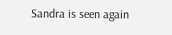Sandra is seen again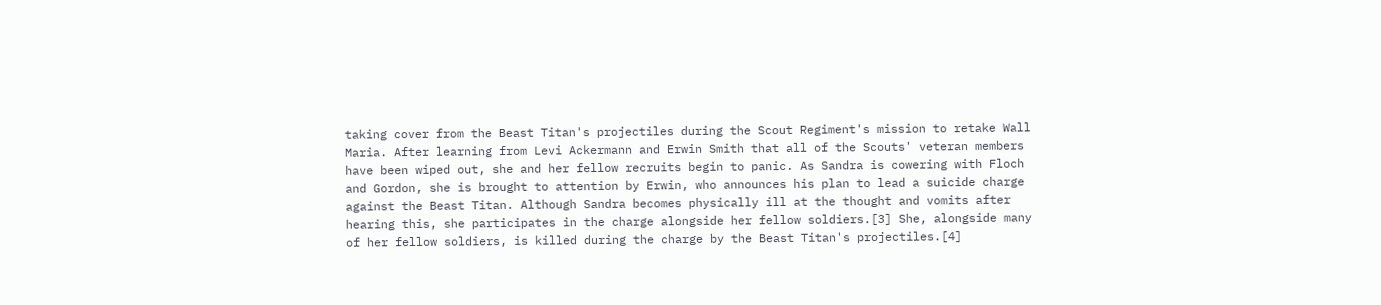taking cover from the Beast Titan's projectiles during the Scout Regiment's mission to retake Wall Maria. After learning from Levi Ackermann and Erwin Smith that all of the Scouts' veteran members have been wiped out, she and her fellow recruits begin to panic. As Sandra is cowering with Floch and Gordon, she is brought to attention by Erwin, who announces his plan to lead a suicide charge against the Beast Titan. Although Sandra becomes physically ill at the thought and vomits after hearing this, she participates in the charge alongside her fellow soldiers.[3] She, alongside many of her fellow soldiers, is killed during the charge by the Beast Titan's projectiles.[4]